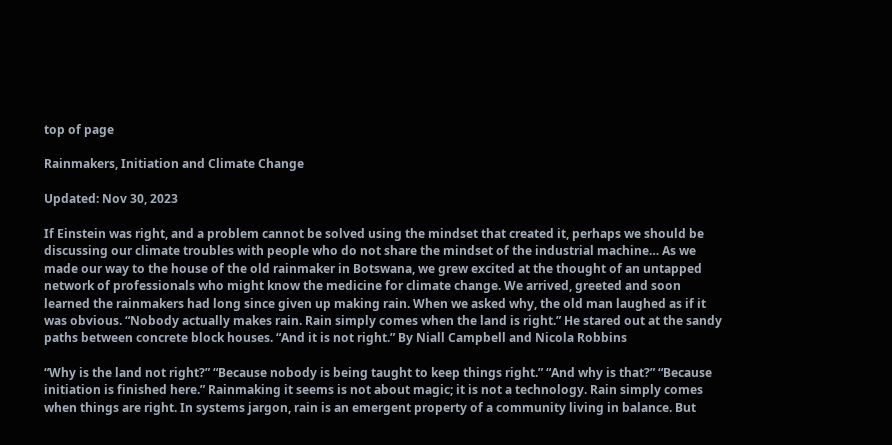top of page

Rainmakers, Initiation and Climate Change

Updated: Nov 30, 2023

If Einstein was right, and a problem cannot be solved using the mindset that created it, perhaps we should be discussing our climate troubles with people who do not share the mindset of the industrial machine… As we made our way to the house of the old rainmaker in Botswana, we grew excited at the thought of an untapped network of professionals who might know the medicine for climate change. We arrived, greeted and soon learned the rainmakers had long since given up making rain. When we asked why, the old man laughed as if it was obvious. “Nobody actually makes rain. Rain simply comes when the land is right.” He stared out at the sandy paths between concrete block houses. “And it is not right.” By Niall Campbell and Nicola Robbins

“Why is the land not right?” “Because nobody is being taught to keep things right.” “And why is that?” “Because initiation is finished here.” Rainmaking it seems is not about magic; it is not a technology. Rain simply comes when things are right. In systems jargon, rain is an emergent property of a community living in balance. But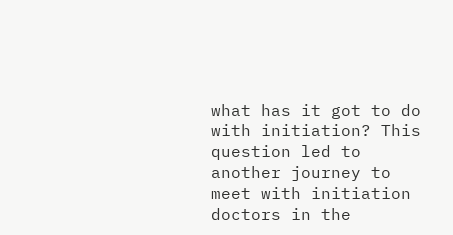what has it got to do with initiation? This question led to another journey to meet with initiation doctors in the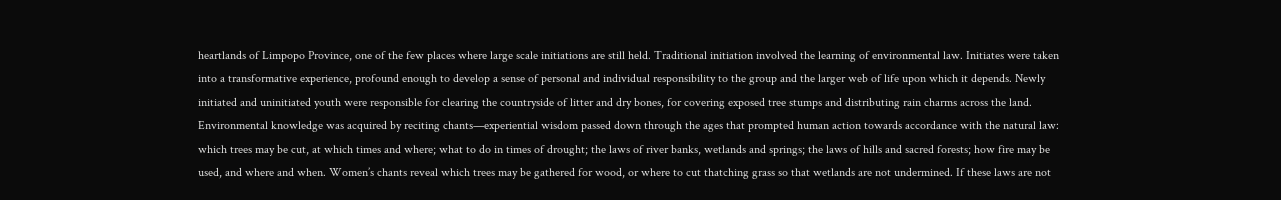heartlands of Limpopo Province, one of the few places where large scale initiations are still held. Traditional initiation involved the learning of environmental law. Initiates were taken into a transformative experience, profound enough to develop a sense of personal and individual responsibility to the group and the larger web of life upon which it depends. Newly initiated and uninitiated youth were responsible for clearing the countryside of litter and dry bones, for covering exposed tree stumps and distributing rain charms across the land. Environmental knowledge was acquired by reciting chants—experiential wisdom passed down through the ages that prompted human action towards accordance with the natural law: which trees may be cut, at which times and where; what to do in times of drought; the laws of river banks, wetlands and springs; the laws of hills and sacred forests; how fire may be used, and where and when. Women’s chants reveal which trees may be gathered for wood, or where to cut thatching grass so that wetlands are not undermined. If these laws are not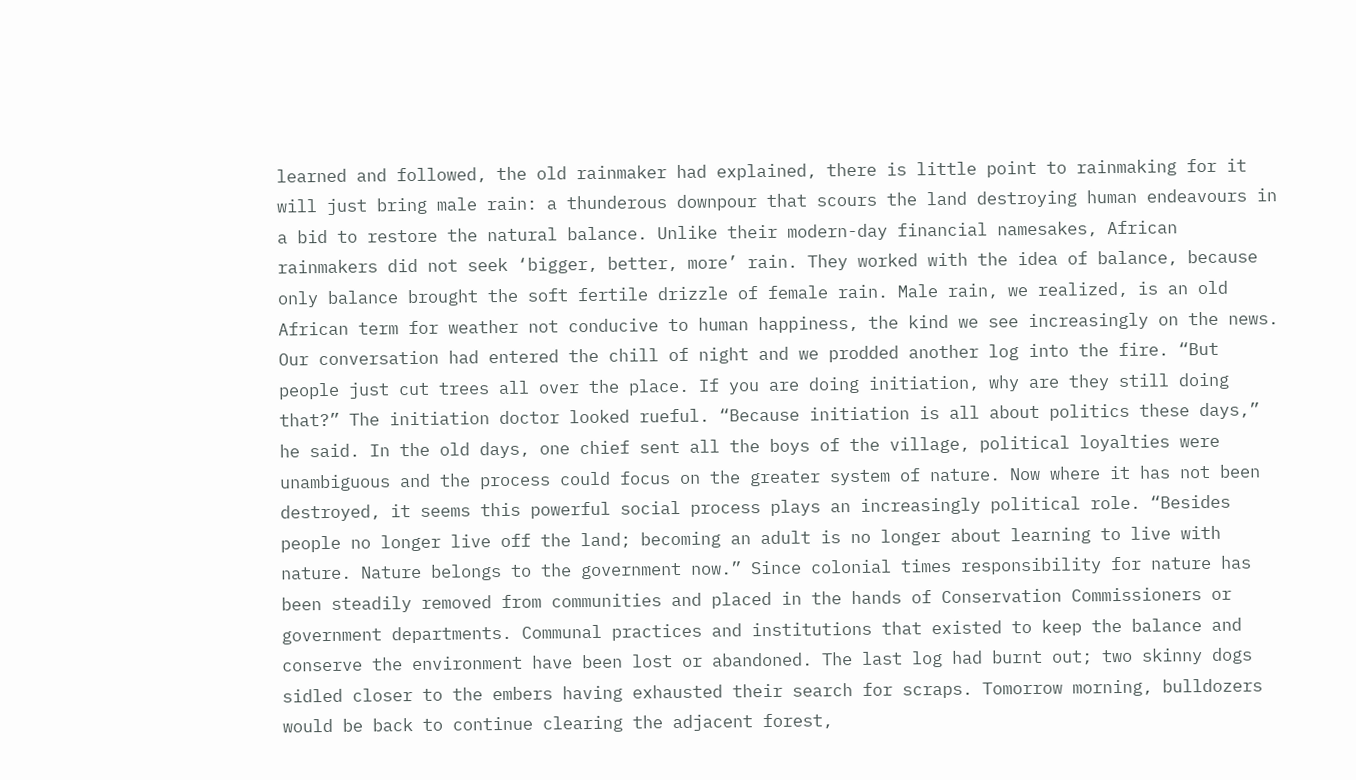learned and followed, the old rainmaker had explained, there is little point to rainmaking for it will just bring male rain: a thunderous downpour that scours the land destroying human endeavours in a bid to restore the natural balance. Unlike their modern-day financial namesakes, African rainmakers did not seek ‘bigger, better, more’ rain. They worked with the idea of balance, because only balance brought the soft fertile drizzle of female rain. Male rain, we realized, is an old African term for weather not conducive to human happiness, the kind we see increasingly on the news. Our conversation had entered the chill of night and we prodded another log into the fire. “But people just cut trees all over the place. If you are doing initiation, why are they still doing that?” The initiation doctor looked rueful. “Because initiation is all about politics these days,” he said. In the old days, one chief sent all the boys of the village, political loyalties were unambiguous and the process could focus on the greater system of nature. Now where it has not been destroyed, it seems this powerful social process plays an increasingly political role. “Besides people no longer live off the land; becoming an adult is no longer about learning to live with nature. Nature belongs to the government now.” Since colonial times responsibility for nature has been steadily removed from communities and placed in the hands of Conservation Commissioners or government departments. Communal practices and institutions that existed to keep the balance and conserve the environment have been lost or abandoned. The last log had burnt out; two skinny dogs sidled closer to the embers having exhausted their search for scraps. Tomorrow morning, bulldozers would be back to continue clearing the adjacent forest,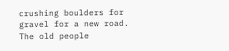crushing boulders for gravel for a new road. The old people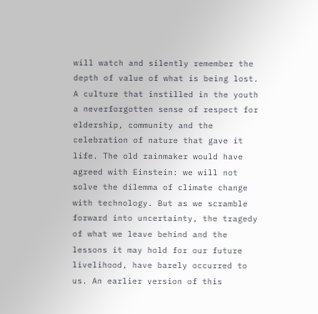will watch and silently remember the depth of value of what is being lost. A culture that instilled in the youth a neverforgotten sense of respect for eldership, community and the celebration of nature that gave it life. The old rainmaker would have agreed with Einstein: we will not solve the dilemma of climate change with technology. But as we scramble forward into uncertainty, the tragedy of what we leave behind and the lessons it may hold for our future livelihood, have barely occurred to us. An earlier version of this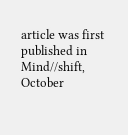article was first published in Mind//shift, October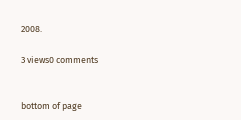2008.

3 views0 comments


bottom of page